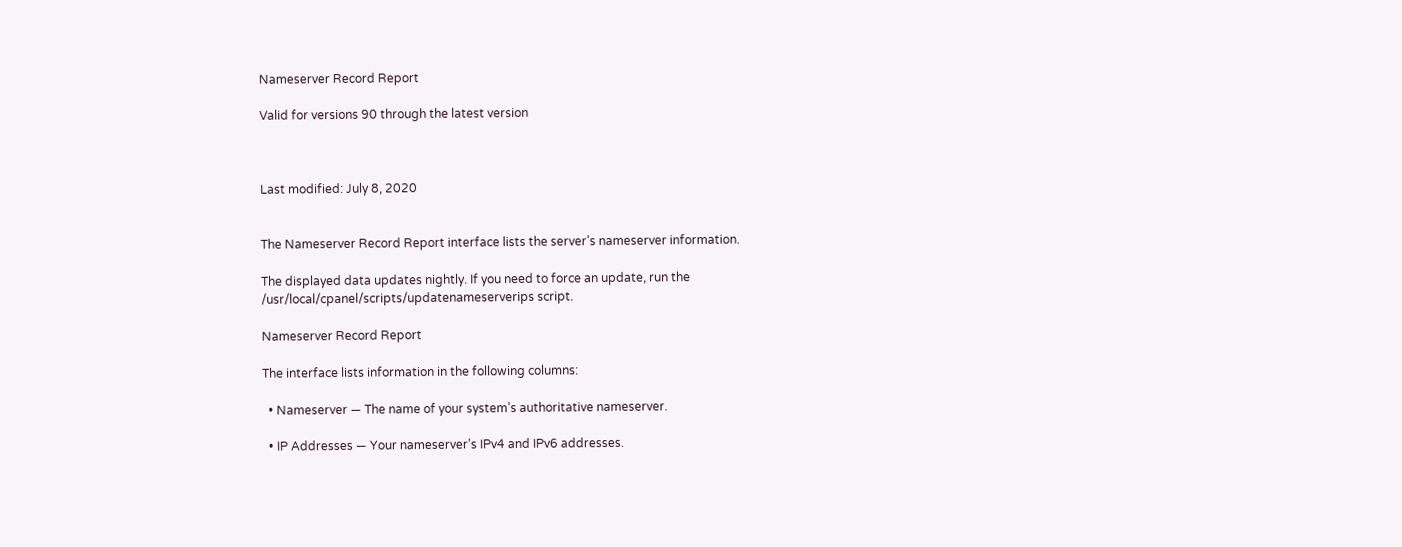Nameserver Record Report

Valid for versions 90 through the latest version



Last modified: July 8, 2020


The Nameserver Record Report interface lists the server’s nameserver information.

The displayed data updates nightly. If you need to force an update, run the /usr/local/cpanel/scripts/updatenameserverips script.

Nameserver Record Report

The interface lists information in the following columns:

  • Nameserver — The name of your system’s authoritative nameserver.

  • IP Addresses — Your nameserver’s IPv4 and IPv6 addresses.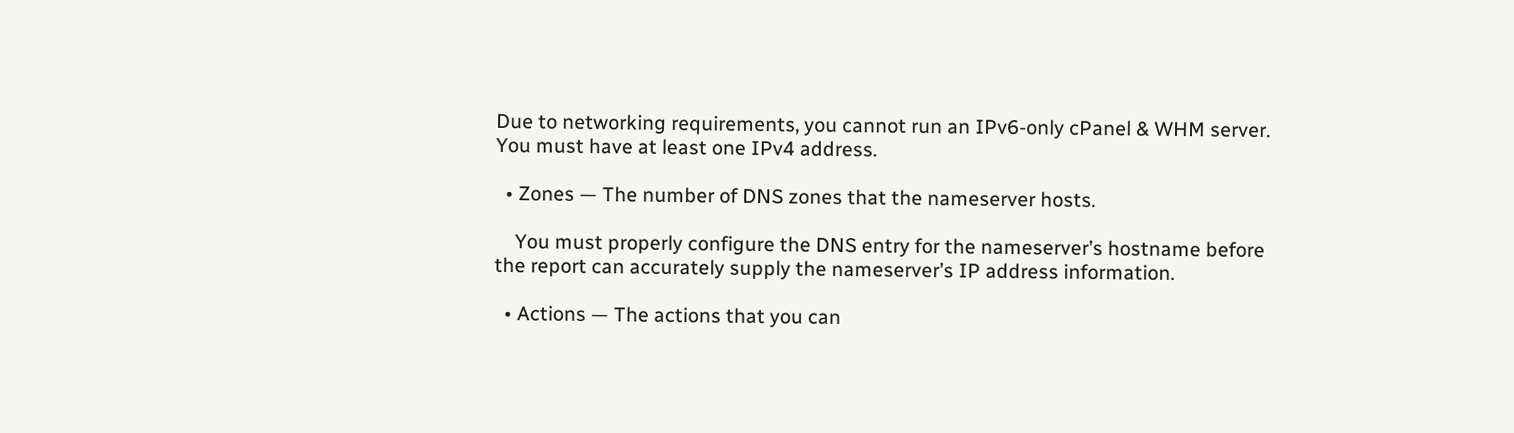Due to networking requirements, you cannot run an IPv6-only cPanel & WHM server. You must have at least one IPv4 address.

  • Zones — The number of DNS zones that the nameserver hosts.

    You must properly configure the DNS entry for the nameserver’s hostname before the report can accurately supply the nameserver’s IP address information.

  • Actions — The actions that you can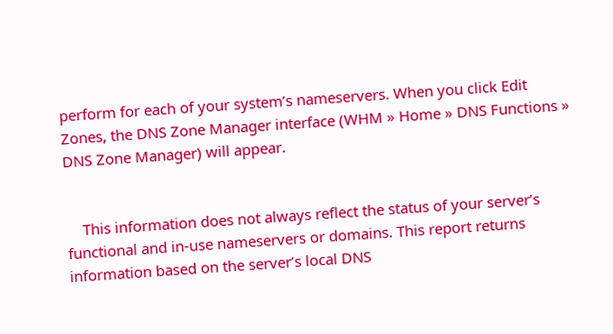perform for each of your system’s nameservers. When you click Edit Zones, the DNS Zone Manager interface (WHM » Home » DNS Functions » DNS Zone Manager) will appear.


    This information does not always reflect the status of your server’s functional and in-use nameservers or domains. This report returns information based on the server’s local DNS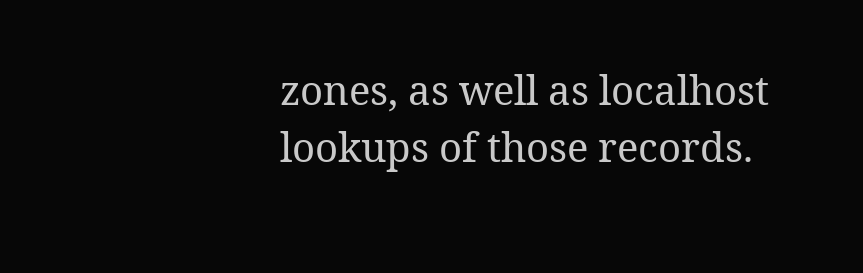zones, as well as localhost lookups of those records.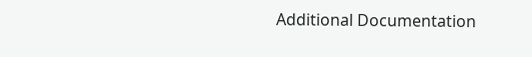Additional Documentation